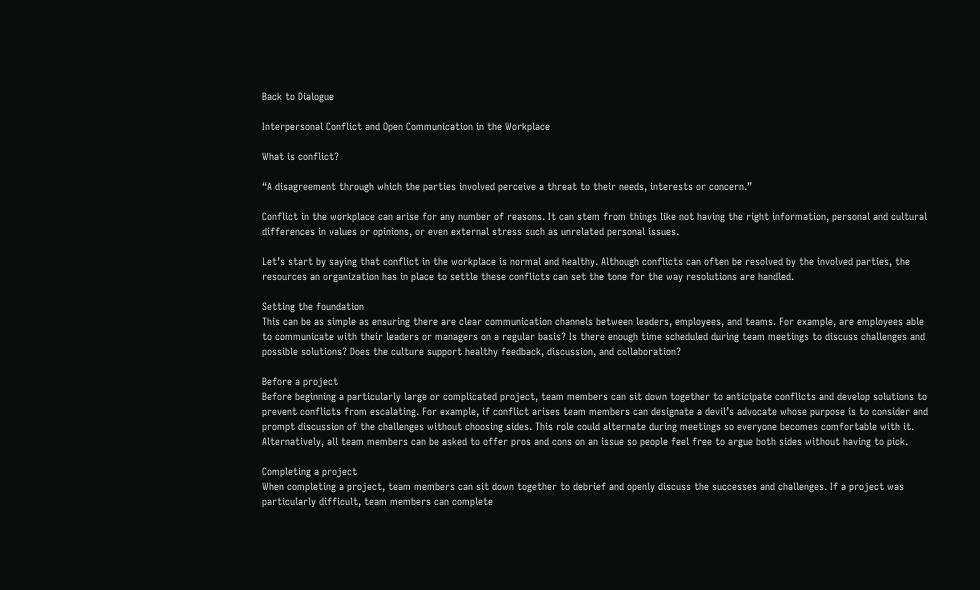Back to Dialogue

Interpersonal Conflict and Open Communication in the Workplace

What is conflict?

“A disagreement through which the parties involved perceive a threat to their needs, interests or concern.”

Conflict in the workplace can arise for any number of reasons. It can stem from things like not having the right information, personal and cultural differences in values or opinions, or even external stress such as unrelated personal issues.

Let’s start by saying that conflict in the workplace is normal and healthy. Although conflicts can often be resolved by the involved parties, the resources an organization has in place to settle these conflicts can set the tone for the way resolutions are handled.

Setting the foundation
This can be as simple as ensuring there are clear communication channels between leaders, employees, and teams. For example, are employees able to communicate with their leaders or managers on a regular basis? Is there enough time scheduled during team meetings to discuss challenges and possible solutions? Does the culture support healthy feedback, discussion, and collaboration?

Before a project
Before beginning a particularly large or complicated project, team members can sit down together to anticipate conflicts and develop solutions to prevent conflicts from escalating. For example, if conflict arises team members can designate a devil’s advocate whose purpose is to consider and prompt discussion of the challenges without choosing sides. This role could alternate during meetings so everyone becomes comfortable with it. Alternatively, all team members can be asked to offer pros and cons on an issue so people feel free to argue both sides without having to pick.

Completing a project
When completing a project, team members can sit down together to debrief and openly discuss the successes and challenges. If a project was particularly difficult, team members can complete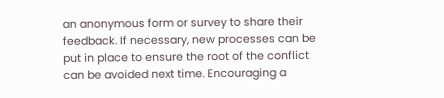an anonymous form or survey to share their feedback. If necessary, new processes can be put in place to ensure the root of the conflict can be avoided next time. Encouraging a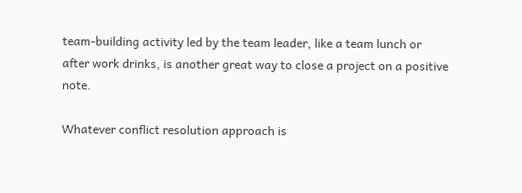team-building activity led by the team leader, like a team lunch or after work drinks, is another great way to close a project on a positive note.

Whatever conflict resolution approach is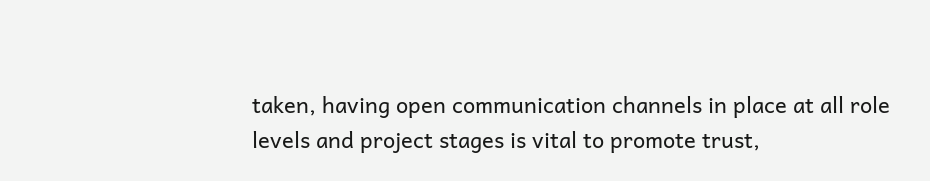taken, having open communication channels in place at all role levels and project stages is vital to promote trust,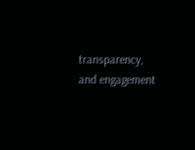transparency, and engagement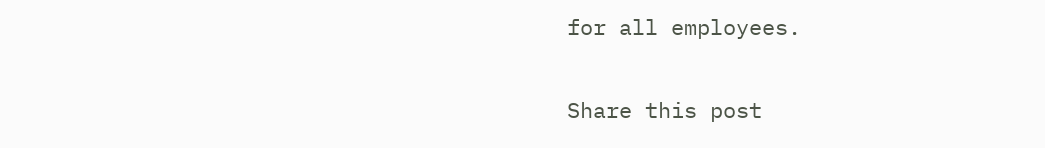for all employees.

Share this post